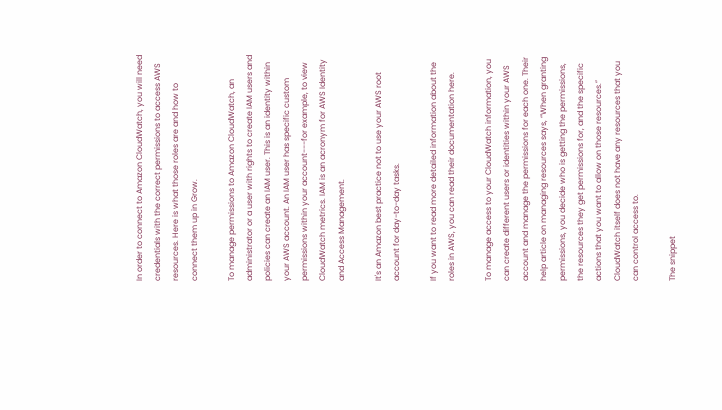In order to connect to Amazon CloudWatch, you will need credentials with the correct permissions to access AWS resources. Here is what those roles are and how to connect them up in Grow.

To manage permissions to Amazon CloudWatch, an administrator or a user with rights to create IAM users and policies can create an IAM user. This is an identity within your AWS account. An IAM user has specific custom permissions within your account---for example, to view CloudWatch metrics. IAM is an acronym for AWS Identity and Access Management.

It's an Amazon best practice not to use your AWS root account for day-to-day tasks.

If you want to read more detailed information about the roles in AWS, you can read their documentation here.

To manage access to your CloudWatch information, you can create different users or identities within your AWS account and manage the permissions for each one. Their help article on managing resources says, “When granting permissions, you decide who is getting the permissions, the resources they get permissions for, and the specific actions that you want to allow on those resources.” CloudWatch itself does not have any resources that you can control access to.

The snippet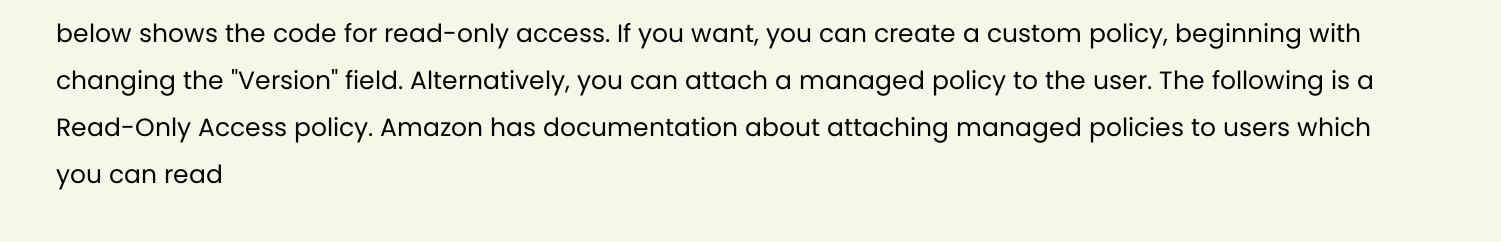below shows the code for read-only access. If you want, you can create a custom policy, beginning with changing the "Version" field. Alternatively, you can attach a managed policy to the user. The following is a Read-Only Access policy. Amazon has documentation about attaching managed policies to users which you can read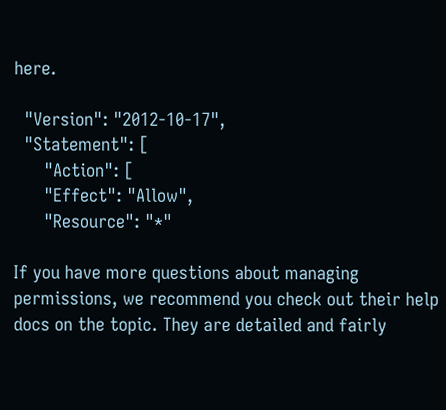here.

  "Version": "2012-10-17",
  "Statement": [
      "Action": [
      "Effect": "Allow",
      "Resource": "*"

If you have more questions about managing permissions, we recommend you check out their help docs on the topic. They are detailed and fairly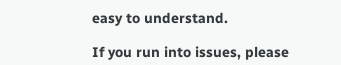easy to understand.

If you run into issues, please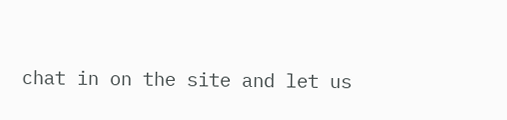chat in on the site and let us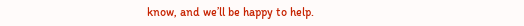know, and we’ll be happy to help.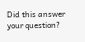Did this answer your question?